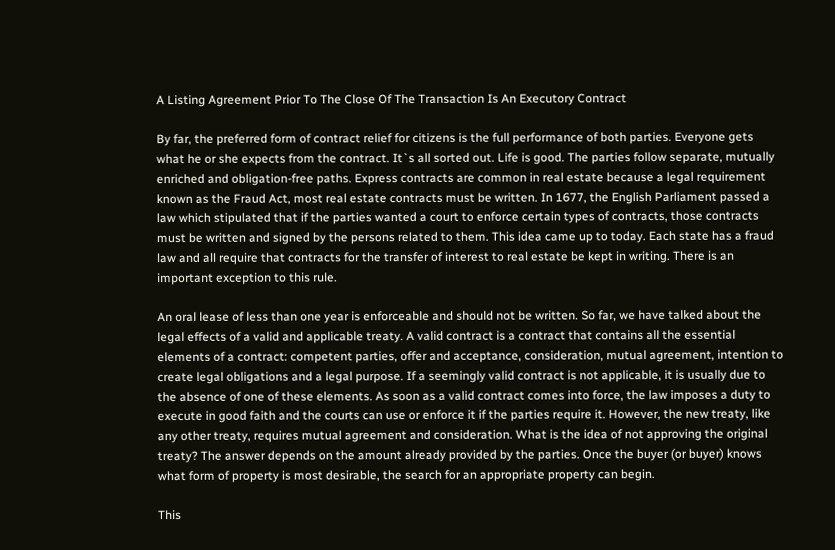A Listing Agreement Prior To The Close Of The Transaction Is An Executory Contract

By far, the preferred form of contract relief for citizens is the full performance of both parties. Everyone gets what he or she expects from the contract. It`s all sorted out. Life is good. The parties follow separate, mutually enriched and obligation-free paths. Express contracts are common in real estate because a legal requirement known as the Fraud Act, most real estate contracts must be written. In 1677, the English Parliament passed a law which stipulated that if the parties wanted a court to enforce certain types of contracts, those contracts must be written and signed by the persons related to them. This idea came up to today. Each state has a fraud law and all require that contracts for the transfer of interest to real estate be kept in writing. There is an important exception to this rule.

An oral lease of less than one year is enforceable and should not be written. So far, we have talked about the legal effects of a valid and applicable treaty. A valid contract is a contract that contains all the essential elements of a contract: competent parties, offer and acceptance, consideration, mutual agreement, intention to create legal obligations and a legal purpose. If a seemingly valid contract is not applicable, it is usually due to the absence of one of these elements. As soon as a valid contract comes into force, the law imposes a duty to execute in good faith and the courts can use or enforce it if the parties require it. However, the new treaty, like any other treaty, requires mutual agreement and consideration. What is the idea of not approving the original treaty? The answer depends on the amount already provided by the parties. Once the buyer (or buyer) knows what form of property is most desirable, the search for an appropriate property can begin.

This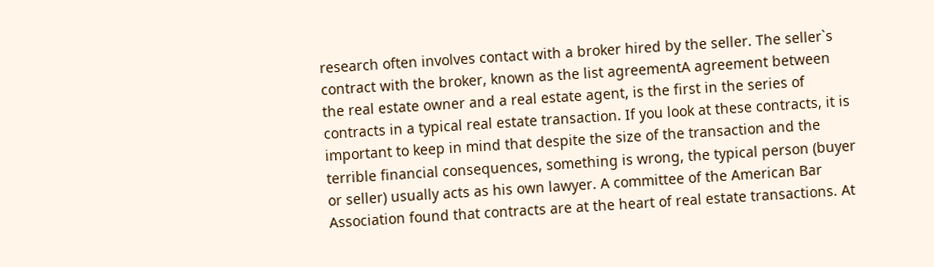research often involves contact with a broker hired by the seller. The seller`s contract with the broker, known as the list agreementA agreement between the real estate owner and a real estate agent, is the first in the series of contracts in a typical real estate transaction. If you look at these contracts, it is important to keep in mind that despite the size of the transaction and the terrible financial consequences, something is wrong, the typical person (buyer or seller) usually acts as his own lawyer. A committee of the American Bar Association found that contracts are at the heart of real estate transactions. At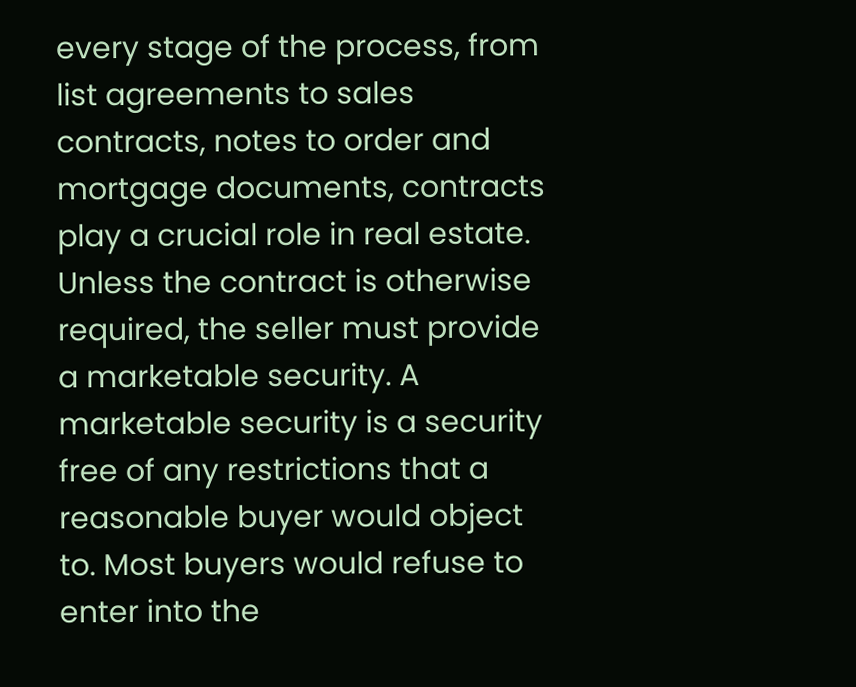every stage of the process, from list agreements to sales contracts, notes to order and mortgage documents, contracts play a crucial role in real estate. Unless the contract is otherwise required, the seller must provide a marketable security. A marketable security is a security free of any restrictions that a reasonable buyer would object to. Most buyers would refuse to enter into the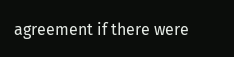agreement if there were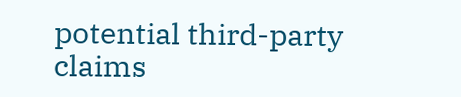potential third-party claims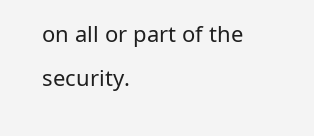on all or part of the security.